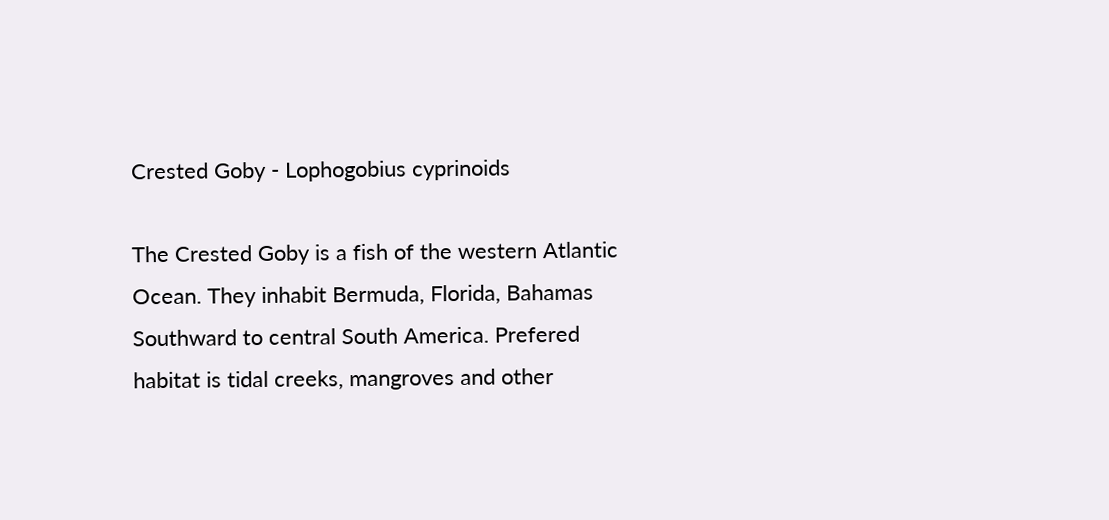Crested Goby - Lophogobius cyprinoids

The Crested Goby is a fish of the western Atlantic Ocean. They inhabit Bermuda, Florida, Bahamas Southward to central South America. Prefered habitat is tidal creeks, mangroves and other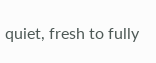quiet, fresh to fully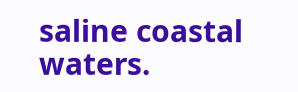saline coastal waters.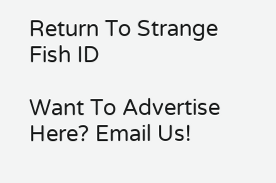Return To Strange Fish ID

Want To Advertise Here? Email Us!